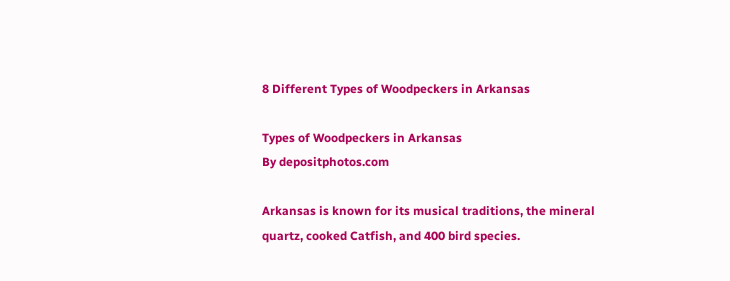8 Different Types of Woodpeckers in Arkansas

Types of Woodpeckers in Arkansas
By depositphotos.com

Arkansas is known for its musical traditions, the mineral quartz, cooked Catfish, and 400 bird species.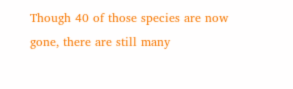Though 40 of those species are now gone, there are still many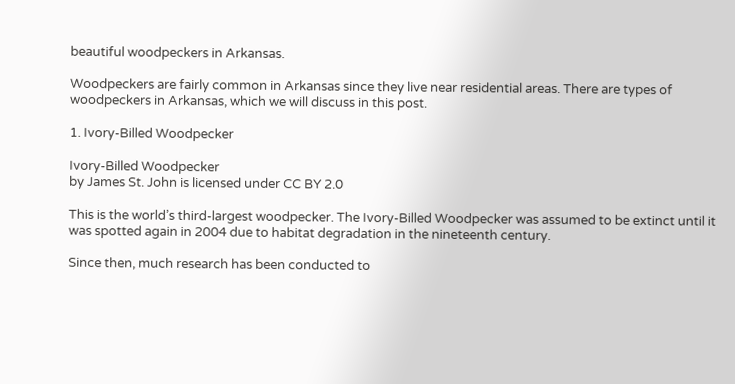beautiful woodpeckers in Arkansas.

Woodpeckers are fairly common in Arkansas since they live near residential areas. There are types of woodpeckers in Arkansas, which we will discuss in this post.

1. Ivory-Billed Woodpecker

Ivory-Billed Woodpecker
by James St. John is licensed under CC BY 2.0

This is the world’s third-largest woodpecker. The Ivory-Billed Woodpecker was assumed to be extinct until it was spotted again in 2004 due to habitat degradation in the nineteenth century.

Since then, much research has been conducted to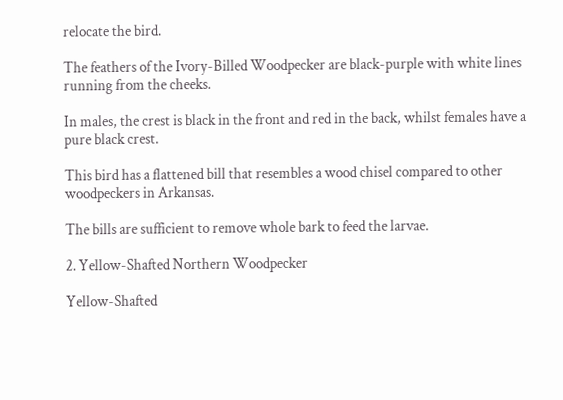relocate the bird.

The feathers of the Ivory-Billed Woodpecker are black-purple with white lines running from the cheeks.

In males, the crest is black in the front and red in the back, whilst females have a pure black crest.

This bird has a flattened bill that resembles a wood chisel compared to other woodpeckers in Arkansas.

The bills are sufficient to remove whole bark to feed the larvae.

2. Yellow-Shafted Northern Woodpecker

Yellow-Shafted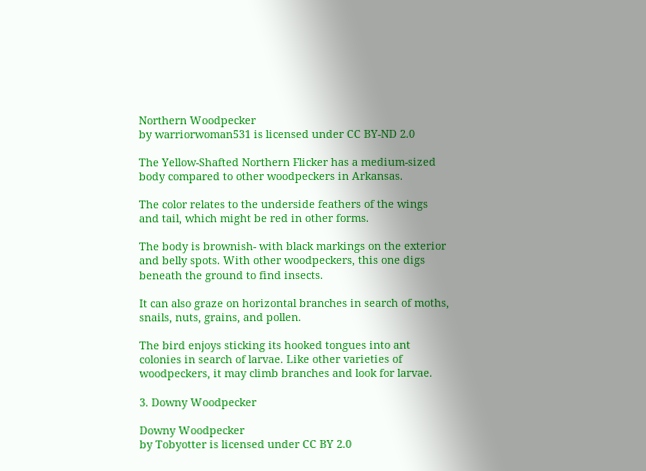Northern Woodpecker
by warriorwoman531 is licensed under CC BY-ND 2.0

The Yellow-Shafted Northern Flicker has a medium-sized body compared to other woodpeckers in Arkansas.

The color relates to the underside feathers of the wings and tail, which might be red in other forms.

The body is brownish- with black markings on the exterior and belly spots. With other woodpeckers, this one digs beneath the ground to find insects.

It can also graze on horizontal branches in search of moths, snails, nuts, grains, and pollen.

The bird enjoys sticking its hooked tongues into ant colonies in search of larvae. Like other varieties of woodpeckers, it may climb branches and look for larvae.

3. Downy Woodpecker

Downy Woodpecker
by Tobyotter is licensed under CC BY 2.0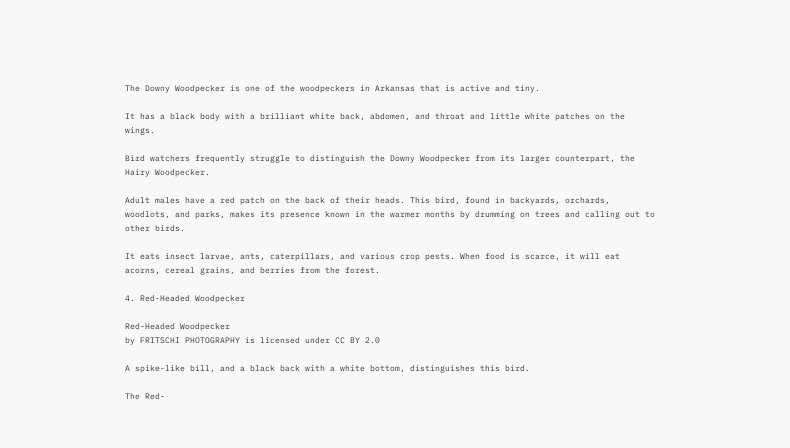The Downy Woodpecker is one of the woodpeckers in Arkansas that is active and tiny.

It has a black body with a brilliant white back, abdomen, and throat and little white patches on the wings.

Bird watchers frequently struggle to distinguish the Downy Woodpecker from its larger counterpart, the Hairy Woodpecker.

Adult males have a red patch on the back of their heads. This bird, found in backyards, orchards, woodlots, and parks, makes its presence known in the warmer months by drumming on trees and calling out to other birds.

It eats insect larvae, ants, caterpillars, and various crop pests. When food is scarce, it will eat acorns, cereal grains, and berries from the forest.

4. Red-Headed Woodpecker

Red-Headed Woodpecker
by FRITSCHI PHOTOGRAPHY is licensed under CC BY 2.0

A spike-like bill, and a black back with a white bottom, distinguishes this bird.

The Red-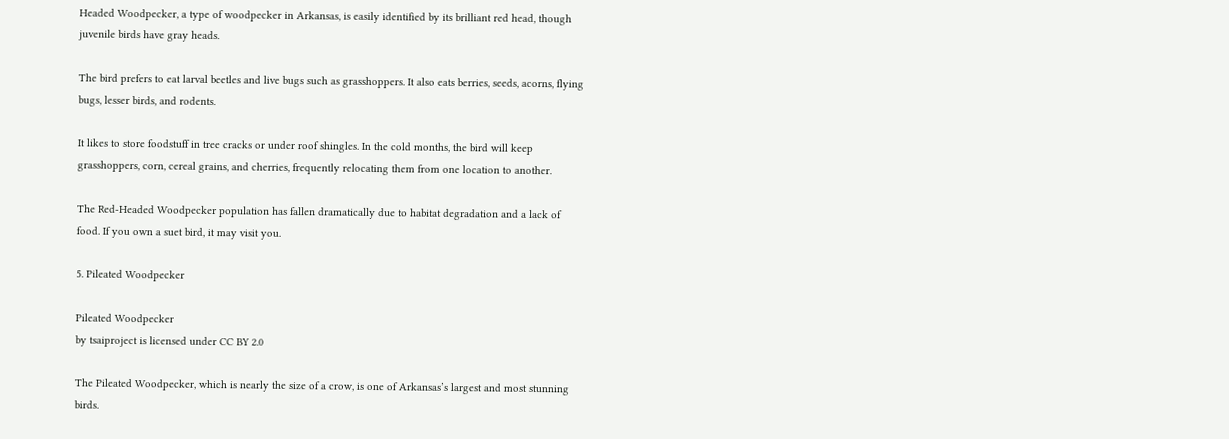Headed Woodpecker, a type of woodpecker in Arkansas, is easily identified by its brilliant red head, though juvenile birds have gray heads.

The bird prefers to eat larval beetles and live bugs such as grasshoppers. It also eats berries, seeds, acorns, flying bugs, lesser birds, and rodents.

It likes to store foodstuff in tree cracks or under roof shingles. In the cold months, the bird will keep grasshoppers, corn, cereal grains, and cherries, frequently relocating them from one location to another.

The Red-Headed Woodpecker population has fallen dramatically due to habitat degradation and a lack of food. If you own a suet bird, it may visit you.

5. Pileated Woodpecker

Pileated Woodpecker
by tsaiproject is licensed under CC BY 2.0

The Pileated Woodpecker, which is nearly the size of a crow, is one of Arkansas’s largest and most stunning birds.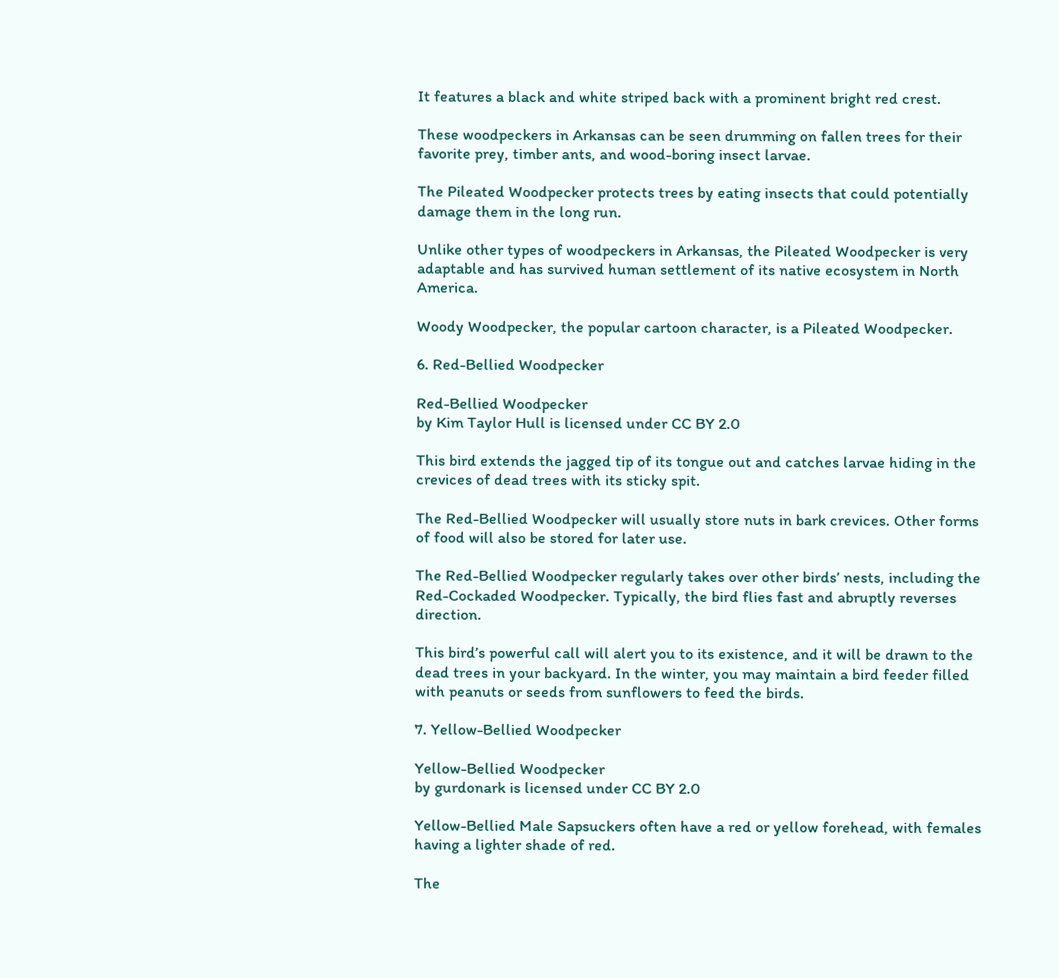It features a black and white striped back with a prominent bright red crest.

These woodpeckers in Arkansas can be seen drumming on fallen trees for their favorite prey, timber ants, and wood-boring insect larvae.

The Pileated Woodpecker protects trees by eating insects that could potentially damage them in the long run.

Unlike other types of woodpeckers in Arkansas, the Pileated Woodpecker is very adaptable and has survived human settlement of its native ecosystem in North America.

Woody Woodpecker, the popular cartoon character, is a Pileated Woodpecker.

6. Red-Bellied Woodpecker

Red-Bellied Woodpecker
by Kim Taylor Hull is licensed under CC BY 2.0

This bird extends the jagged tip of its tongue out and catches larvae hiding in the crevices of dead trees with its sticky spit.

The Red-Bellied Woodpecker will usually store nuts in bark crevices. Other forms of food will also be stored for later use.

The Red-Bellied Woodpecker regularly takes over other birds’ nests, including the Red-Cockaded Woodpecker. Typically, the bird flies fast and abruptly reverses direction.

This bird’s powerful call will alert you to its existence, and it will be drawn to the dead trees in your backyard. In the winter, you may maintain a bird feeder filled with peanuts or seeds from sunflowers to feed the birds.

7. Yellow-Bellied Woodpecker

Yellow-Bellied Woodpecker
by gurdonark is licensed under CC BY 2.0

Yellow-Bellied Male Sapsuckers often have a red or yellow forehead, with females having a lighter shade of red.

The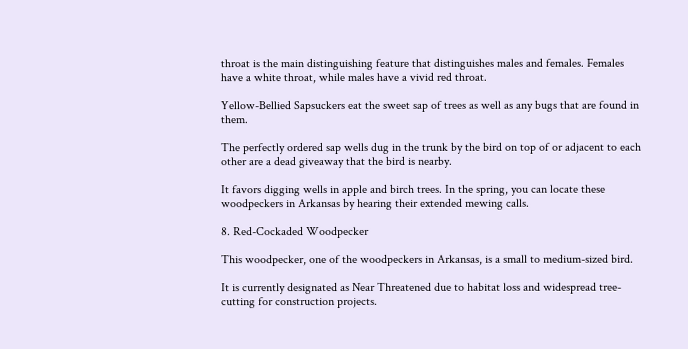throat is the main distinguishing feature that distinguishes males and females. Females have a white throat, while males have a vivid red throat.

Yellow-Bellied Sapsuckers eat the sweet sap of trees as well as any bugs that are found in them.

The perfectly ordered sap wells dug in the trunk by the bird on top of or adjacent to each other are a dead giveaway that the bird is nearby.

It favors digging wells in apple and birch trees. In the spring, you can locate these woodpeckers in Arkansas by hearing their extended mewing calls.

8. Red-Cockaded Woodpecker

This woodpecker, one of the woodpeckers in Arkansas, is a small to medium-sized bird.

It is currently designated as Near Threatened due to habitat loss and widespread tree-cutting for construction projects.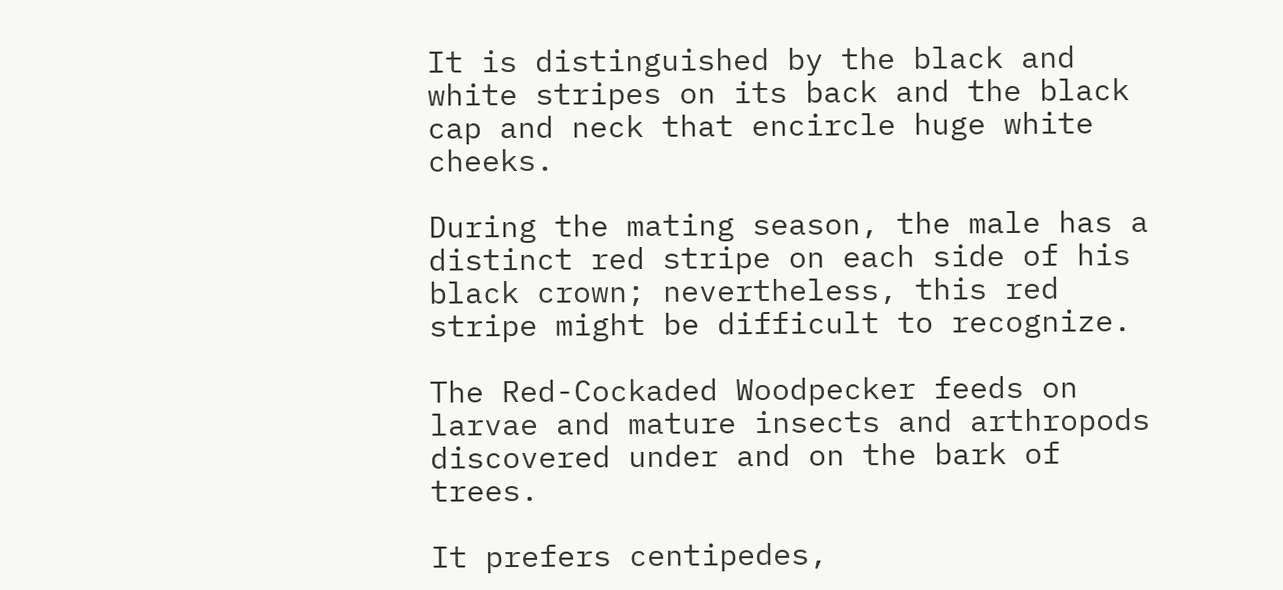It is distinguished by the black and white stripes on its back and the black cap and neck that encircle huge white cheeks.

During the mating season, the male has a distinct red stripe on each side of his black crown; nevertheless, this red stripe might be difficult to recognize.

The Red-Cockaded Woodpecker feeds on larvae and mature insects and arthropods discovered under and on the bark of trees.

It prefers centipedes,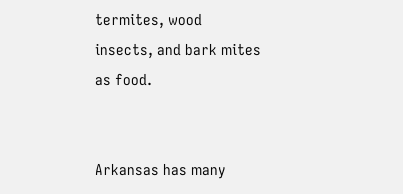termites, wood insects, and bark mites as food.


Arkansas has many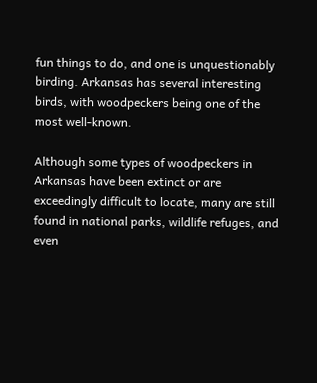fun things to do, and one is unquestionably birding. Arkansas has several interesting birds, with woodpeckers being one of the most well-known.

Although some types of woodpeckers in Arkansas have been extinct or are exceedingly difficult to locate, many are still found in national parks, wildlife refuges, and even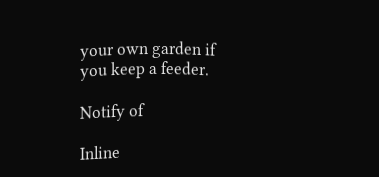your own garden if you keep a feeder.

Notify of

Inline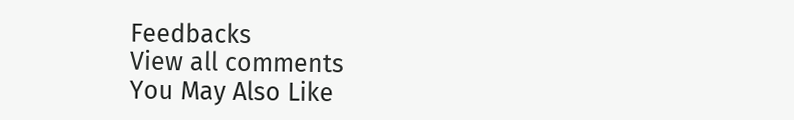Feedbacks
View all comments
You May Also Like